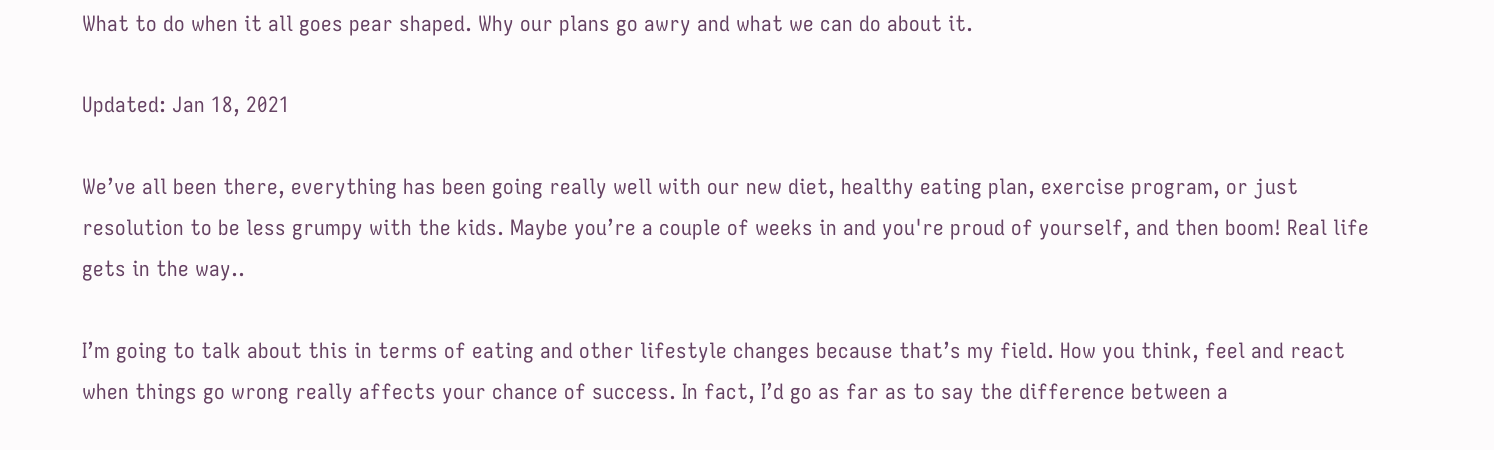What to do when it all goes pear shaped. Why our plans go awry and what we can do about it.

Updated: Jan 18, 2021

We’ve all been there, everything has been going really well with our new diet, healthy eating plan, exercise program, or just resolution to be less grumpy with the kids. Maybe you’re a couple of weeks in and you're proud of yourself, and then boom! Real life gets in the way..

I’m going to talk about this in terms of eating and other lifestyle changes because that’s my field. How you think, feel and react when things go wrong really affects your chance of success. In fact, I’d go as far as to say the difference between a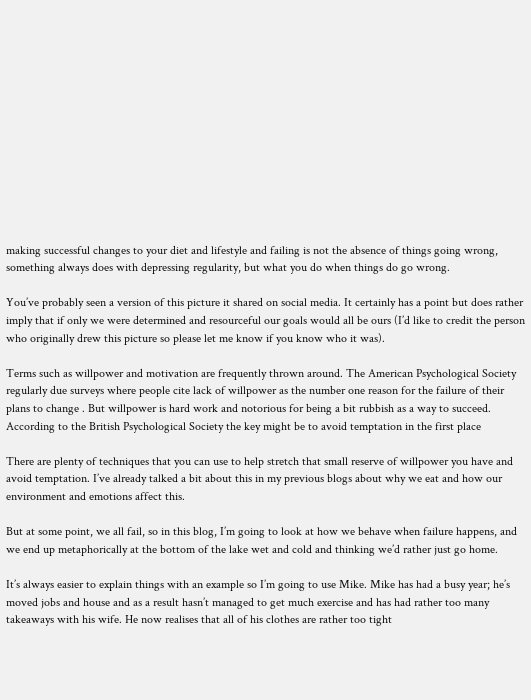making successful changes to your diet and lifestyle and failing is not the absence of things going wrong, something always does with depressing regularity, but what you do when things do go wrong.

You’ve probably seen a version of this picture it shared on social media. It certainly has a point but does rather imply that if only we were determined and resourceful our goals would all be ours (I’d like to credit the person who originally drew this picture so please let me know if you know who it was).

Terms such as willpower and motivation are frequently thrown around. The American Psychological Society regularly due surveys where people cite lack of willpower as the number one reason for the failure of their plans to change . But willpower is hard work and notorious for being a bit rubbish as a way to succeed. According to the British Psychological Society the key might be to avoid temptation in the first place

There are plenty of techniques that you can use to help stretch that small reserve of willpower you have and avoid temptation. I’ve already talked a bit about this in my previous blogs about why we eat and how our environment and emotions affect this.

But at some point, we all fail, so in this blog, I’m going to look at how we behave when failure happens, and we end up metaphorically at the bottom of the lake wet and cold and thinking we’d rather just go home.

It’s always easier to explain things with an example so I’m going to use Mike. Mike has had a busy year; he’s moved jobs and house and as a result hasn’t managed to get much exercise and has had rather too many takeaways with his wife. He now realises that all of his clothes are rather too tight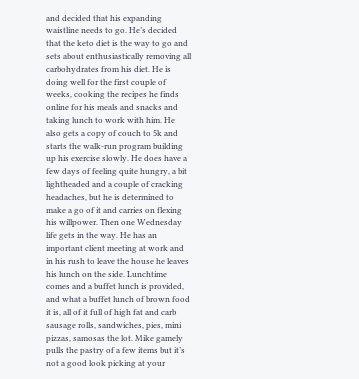and decided that his expanding waistline needs to go. He’s decided that the keto diet is the way to go and sets about enthusiastically removing all carbohydrates from his diet. He is doing well for the first couple of weeks, cooking the recipes he finds online for his meals and snacks and taking lunch to work with him. He also gets a copy of couch to 5k and starts the walk-run program building up his exercise slowly. He does have a few days of feeling quite hungry, a bit lightheaded and a couple of cracking headaches, but he is determined to make a go of it and carries on flexing his willpower. Then one Wednesday life gets in the way. He has an important client meeting at work and in his rush to leave the house he leaves his lunch on the side. Lunchtime comes and a buffet lunch is provided, and what a buffet lunch of brown food it is, all of it full of high fat and carb sausage rolls, sandwiches, pies, mini pizzas, samosas the lot. Mike gamely pulls the pastry of a few items but it’s not a good look picking at your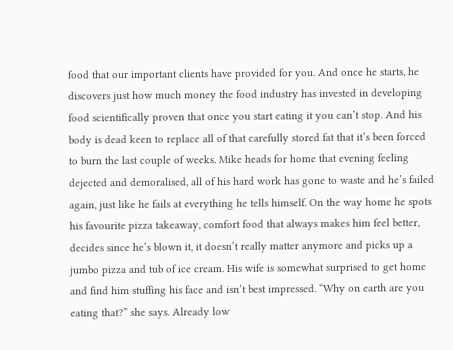food that our important clients have provided for you. And once he starts, he discovers just how much money the food industry has invested in developing food scientifically proven that once you start eating it you can’t stop. And his body is dead keen to replace all of that carefully stored fat that it’s been forced to burn the last couple of weeks. Mike heads for home that evening feeling dejected and demoralised, all of his hard work has gone to waste and he’s failed again, just like he fails at everything he tells himself. On the way home he spots his favourite pizza takeaway, comfort food that always makes him feel better, decides since he’s blown it, it doesn’t really matter anymore and picks up a jumbo pizza and tub of ice cream. His wife is somewhat surprised to get home and find him stuffing his face and isn’t best impressed. “Why on earth are you eating that?” she says. Already low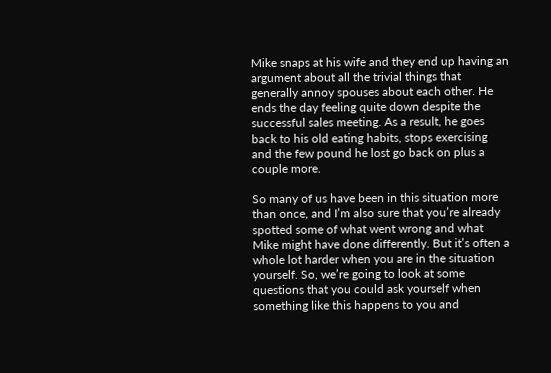Mike snaps at his wife and they end up having an argument about all the trivial things that generally annoy spouses about each other. He ends the day feeling quite down despite the successful sales meeting. As a result, he goes back to his old eating habits, stops exercising and the few pound he lost go back on plus a couple more.

So many of us have been in this situation more than once, and I’m also sure that you’re already spotted some of what went wrong and what Mike might have done differently. But it’s often a whole lot harder when you are in the situation yourself. So, we’re going to look at some questions that you could ask yourself when something like this happens to you and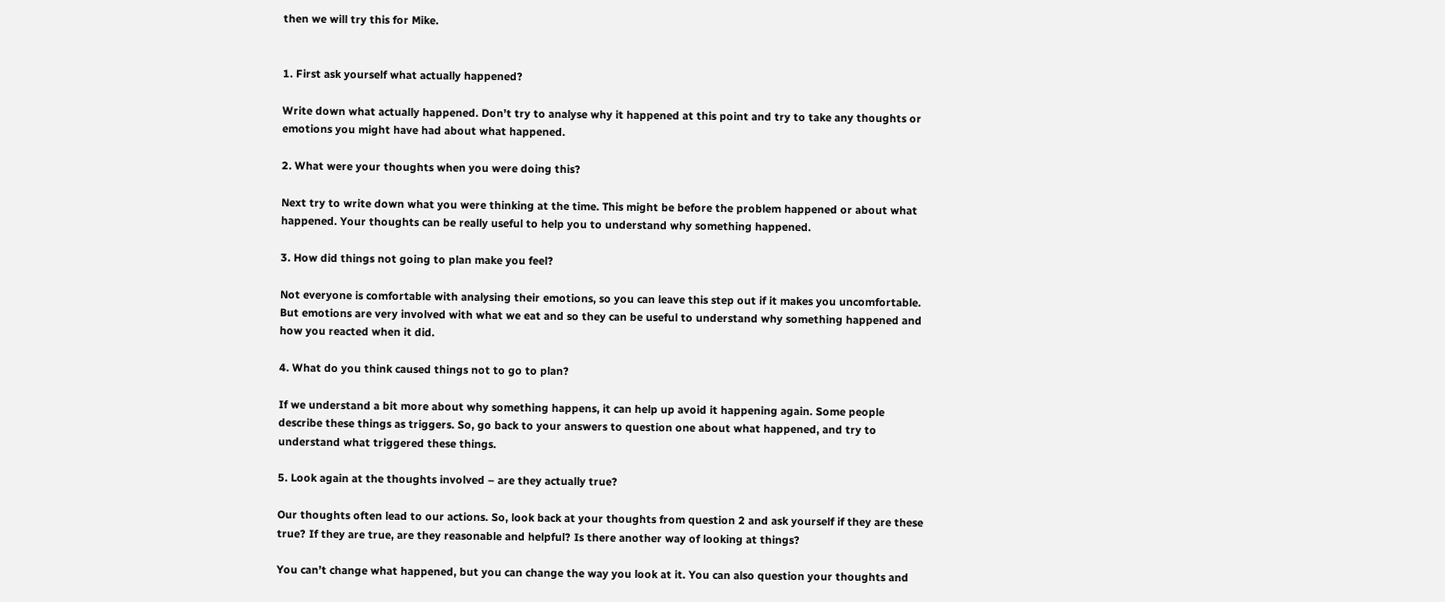then we will try this for Mike.


1. First ask yourself what actually happened?

Write down what actually happened. Don’t try to analyse why it happened at this point and try to take any thoughts or emotions you might have had about what happened.

2. What were your thoughts when you were doing this?

Next try to write down what you were thinking at the time. This might be before the problem happened or about what happened. Your thoughts can be really useful to help you to understand why something happened.

3. How did things not going to plan make you feel?

Not everyone is comfortable with analysing their emotions, so you can leave this step out if it makes you uncomfortable. But emotions are very involved with what we eat and so they can be useful to understand why something happened and how you reacted when it did.

4. What do you think caused things not to go to plan?

If we understand a bit more about why something happens, it can help up avoid it happening again. Some people describe these things as triggers. So, go back to your answers to question one about what happened, and try to understand what triggered these things.

5. Look again at the thoughts involved – are they actually true?

Our thoughts often lead to our actions. So, look back at your thoughts from question 2 and ask yourself if they are these true? If they are true, are they reasonable and helpful? Is there another way of looking at things?

You can’t change what happened, but you can change the way you look at it. You can also question your thoughts and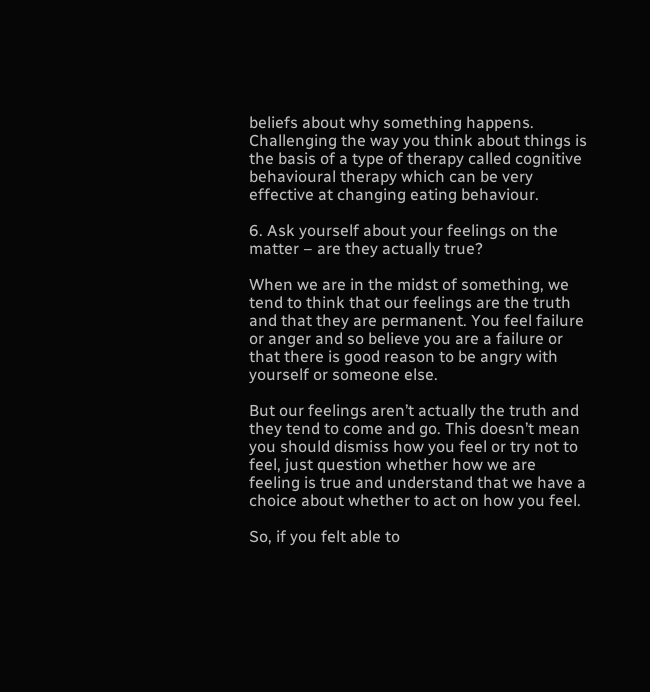beliefs about why something happens. Challenging the way you think about things is the basis of a type of therapy called cognitive behavioural therapy which can be very effective at changing eating behaviour.

6. Ask yourself about your feelings on the matter – are they actually true?

When we are in the midst of something, we tend to think that our feelings are the truth and that they are permanent. You feel failure or anger and so believe you are a failure or that there is good reason to be angry with yourself or someone else.

But our feelings aren’t actually the truth and they tend to come and go. This doesn’t mean you should dismiss how you feel or try not to feel, just question whether how we are feeling is true and understand that we have a choice about whether to act on how you feel.

So, if you felt able to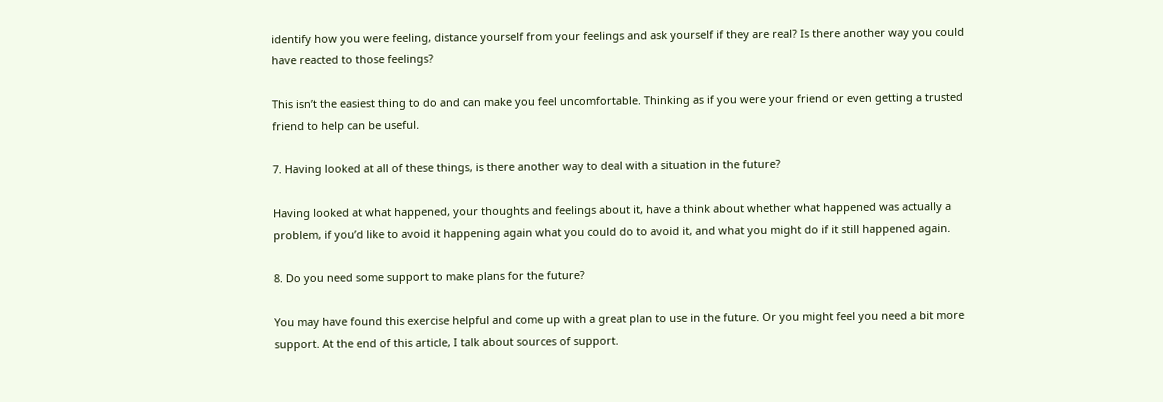identify how you were feeling, distance yourself from your feelings and ask yourself if they are real? Is there another way you could have reacted to those feelings?

This isn’t the easiest thing to do and can make you feel uncomfortable. Thinking as if you were your friend or even getting a trusted friend to help can be useful.

7. Having looked at all of these things, is there another way to deal with a situation in the future?

Having looked at what happened, your thoughts and feelings about it, have a think about whether what happened was actually a problem, if you’d like to avoid it happening again what you could do to avoid it, and what you might do if it still happened again.

8. Do you need some support to make plans for the future?

You may have found this exercise helpful and come up with a great plan to use in the future. Or you might feel you need a bit more support. At the end of this article, I talk about sources of support.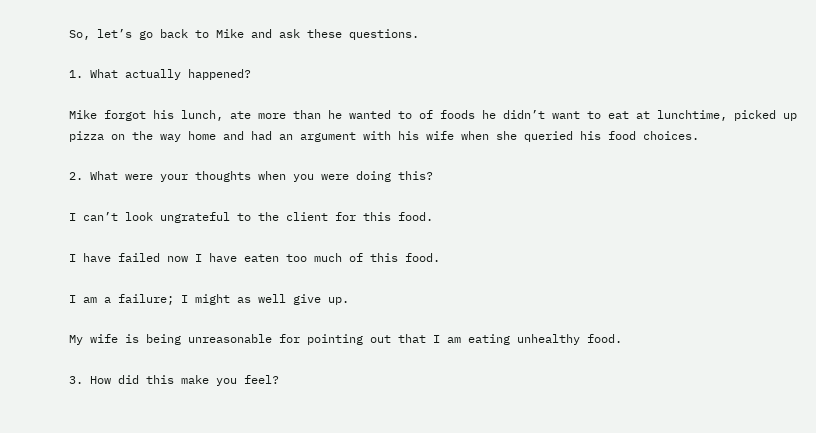So, let’s go back to Mike and ask these questions.

1. What actually happened?

Mike forgot his lunch, ate more than he wanted to of foods he didn’t want to eat at lunchtime, picked up pizza on the way home and had an argument with his wife when she queried his food choices.

2. What were your thoughts when you were doing this?

I can’t look ungrateful to the client for this food.

I have failed now I have eaten too much of this food.

I am a failure; I might as well give up.

My wife is being unreasonable for pointing out that I am eating unhealthy food.

3. How did this make you feel?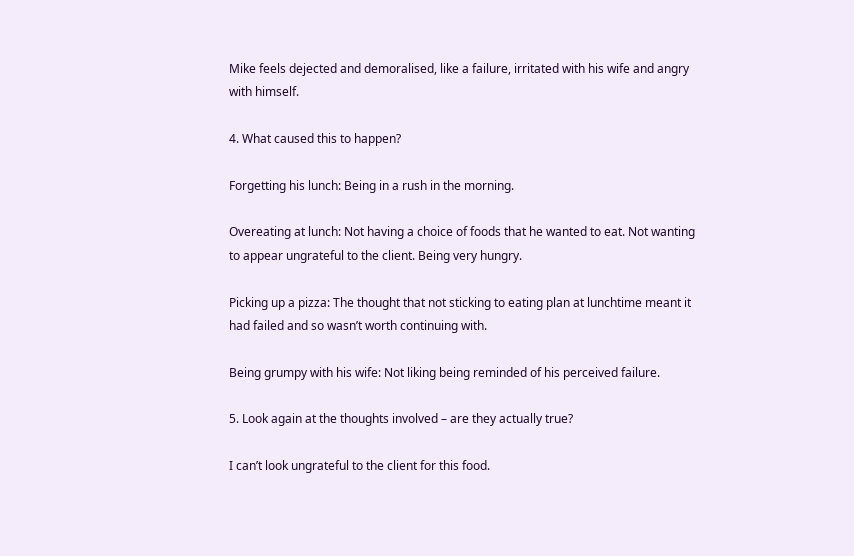Mike feels dejected and demoralised, like a failure, irritated with his wife and angry with himself.

4. What caused this to happen?

Forgetting his lunch: Being in a rush in the morning.

Overeating at lunch: Not having a choice of foods that he wanted to eat. Not wanting to appear ungrateful to the client. Being very hungry.

Picking up a pizza: The thought that not sticking to eating plan at lunchtime meant it had failed and so wasn’t worth continuing with.

Being grumpy with his wife: Not liking being reminded of his perceived failure.

5. Look again at the thoughts involved – are they actually true?

I can’t look ungrateful to the client for this food.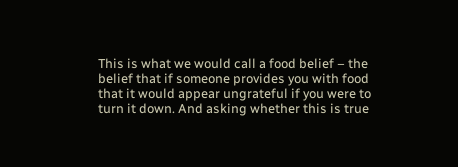This is what we would call a food belief – the belief that if someone provides you with food that it would appear ungrateful if you were to turn it down. And asking whether this is true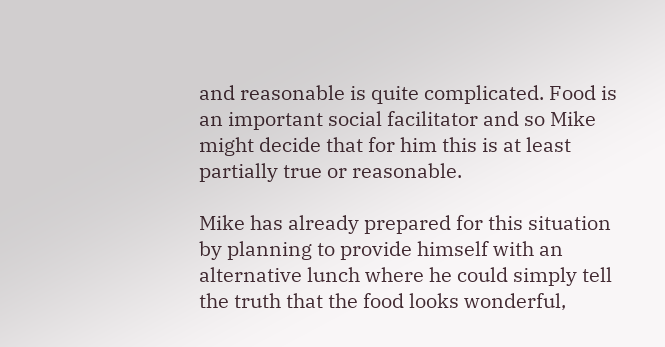and reasonable is quite complicated. Food is an important social facilitator and so Mike might decide that for him this is at least partially true or reasonable.

Mike has already prepared for this situation by planning to provide himself with an alternative lunch where he could simply tell the truth that the food looks wonderful,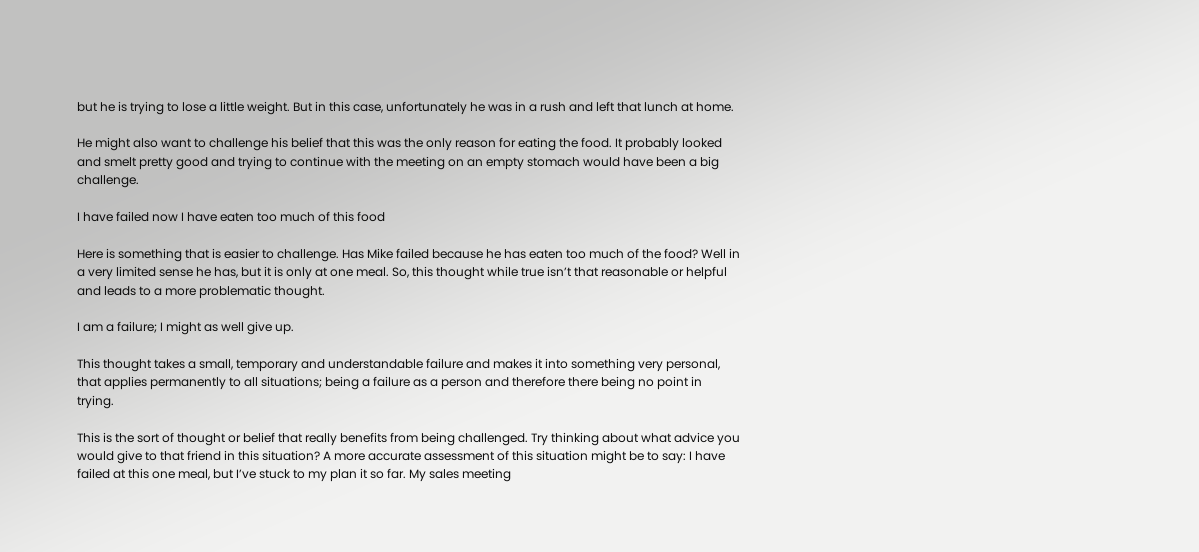but he is trying to lose a little weight. But in this case, unfortunately he was in a rush and left that lunch at home.

He might also want to challenge his belief that this was the only reason for eating the food. It probably looked and smelt pretty good and trying to continue with the meeting on an empty stomach would have been a big challenge.

I have failed now I have eaten too much of this food

Here is something that is easier to challenge. Has Mike failed because he has eaten too much of the food? Well in a very limited sense he has, but it is only at one meal. So, this thought while true isn’t that reasonable or helpful and leads to a more problematic thought.

I am a failure; I might as well give up.

This thought takes a small, temporary and understandable failure and makes it into something very personal, that applies permanently to all situations; being a failure as a person and therefore there being no point in trying.

This is the sort of thought or belief that really benefits from being challenged. Try thinking about what advice you would give to that friend in this situation? A more accurate assessment of this situation might be to say: I have failed at this one meal, but I’ve stuck to my plan it so far. My sales meeting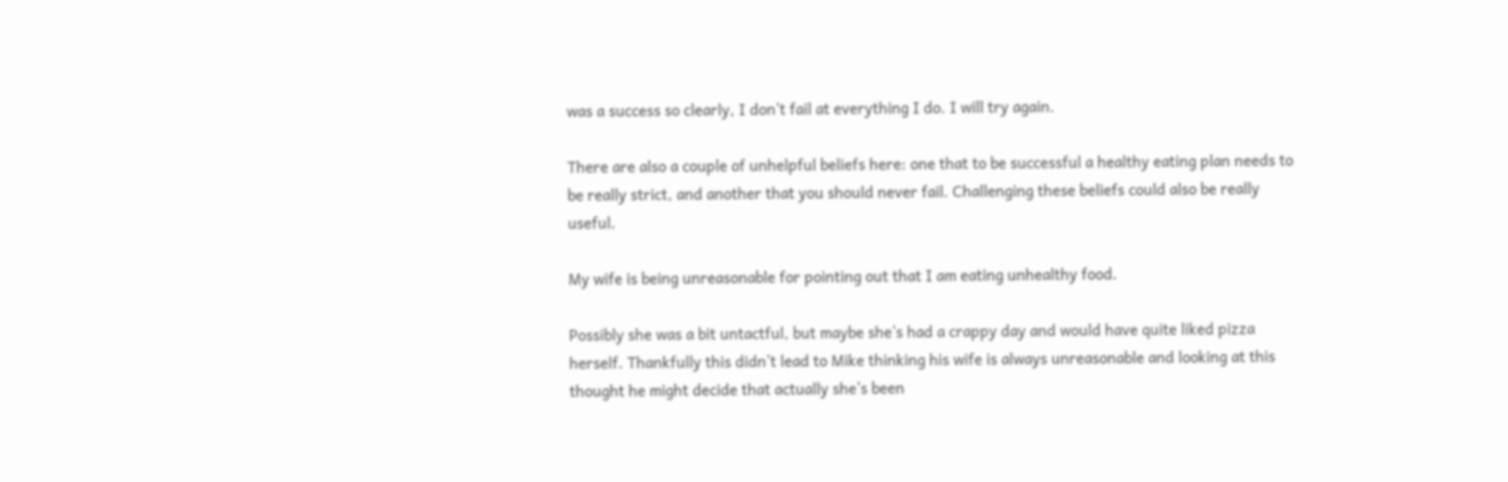was a success so clearly, I don’t fail at everything I do. I will try again.

There are also a couple of unhelpful beliefs here: one that to be successful a healthy eating plan needs to be really strict, and another that you should never fail. Challenging these beliefs could also be really useful.

My wife is being unreasonable for pointing out that I am eating unhealthy food.

Possibly she was a bit untactful, but maybe she’s had a crappy day and would have quite liked pizza herself. Thankfully this didn’t lead to Mike thinking his wife is always unreasonable and looking at this thought he might decide that actually she’s been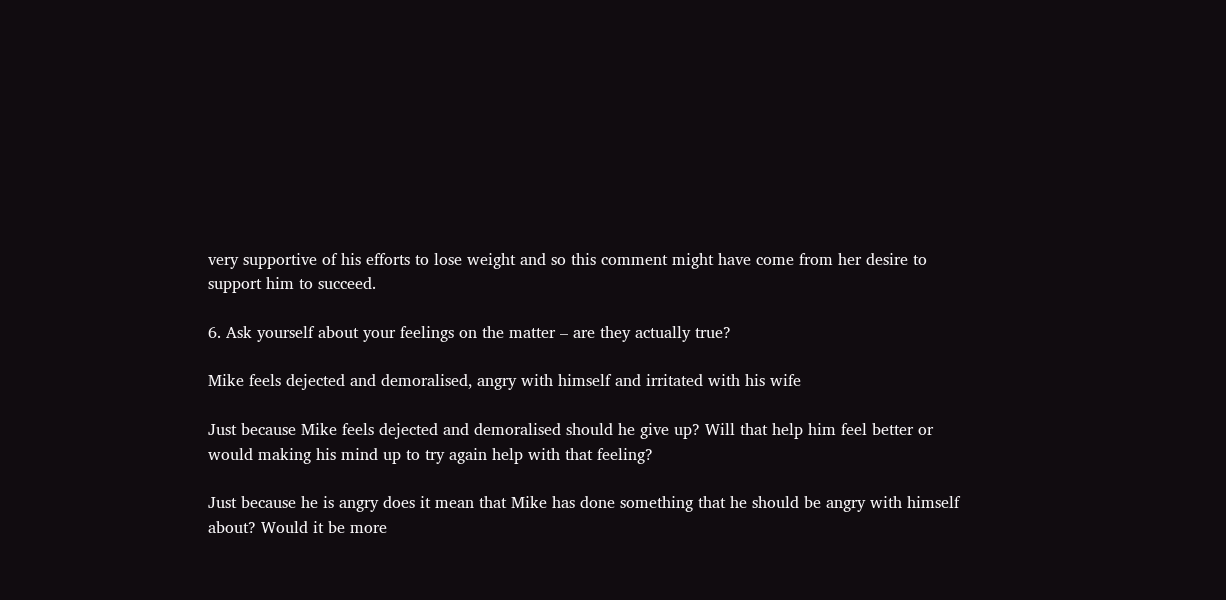very supportive of his efforts to lose weight and so this comment might have come from her desire to support him to succeed.

6. Ask yourself about your feelings on the matter – are they actually true?

Mike feels dejected and demoralised, angry with himself and irritated with his wife

Just because Mike feels dejected and demoralised should he give up? Will that help him feel better or would making his mind up to try again help with that feeling?

Just because he is angry does it mean that Mike has done something that he should be angry with himself about? Would it be more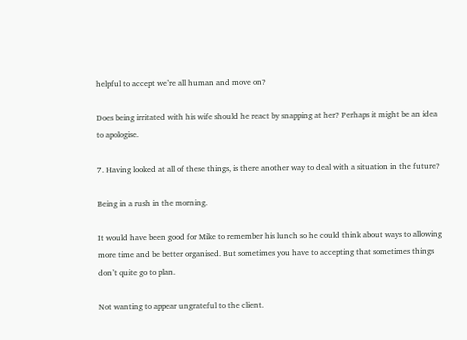helpful to accept we’re all human and move on?

Does being irritated with his wife should he react by snapping at her? Perhaps it might be an idea to apologise.

7. Having looked at all of these things, is there another way to deal with a situation in the future?

Being in a rush in the morning.

It would have been good for Mike to remember his lunch so he could think about ways to allowing more time and be better organised. But sometimes you have to accepting that sometimes things don’t quite go to plan.

Not wanting to appear ungrateful to the client.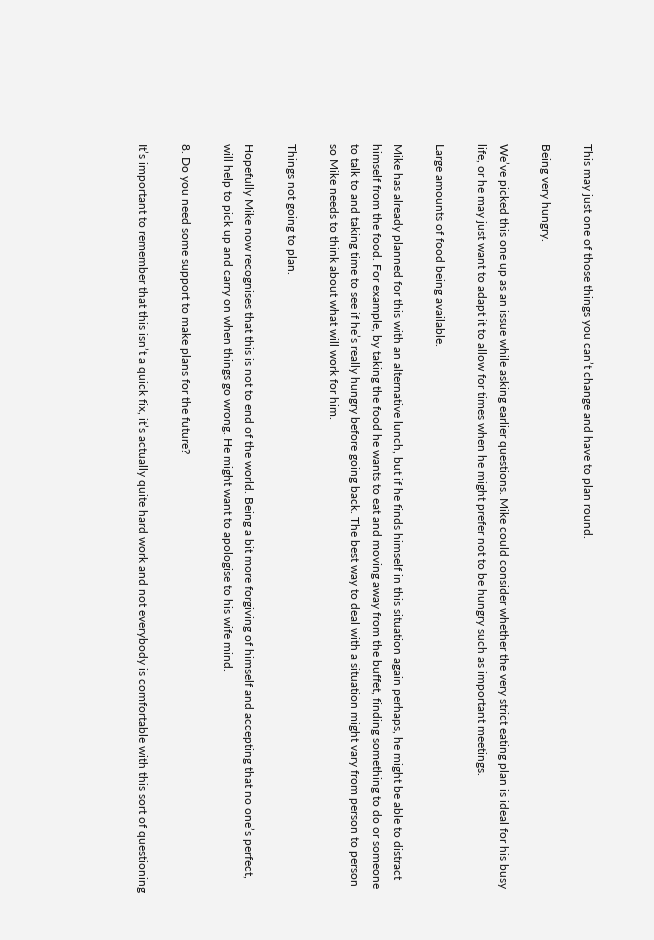This may just one of those things you can’t change and have to plan round.

Being very hungry.

We’ve picked this one up as an issue while asking earlier questions. Mike could consider whether the very strict eating plan is ideal for his busy life, or he may just want to adapt it to allow for times when he might prefer not to be hungry such as important meetings.

Large amounts of food being available.

Mike has already planned for this with an alternative lunch, but if he finds himself in this situation again perhaps, he might be able to distract himself from the food. For example, by taking the food he wants to eat and moving away from the buffet, finding something to do or someone to talk to and taking time to see if he’s really hungry before going back. The best way to deal with a situation might vary from person to person so Mike needs to think about what will work for him.

Things not going to plan.

Hopefully Mike now recognises that this is not to end of the world. Being a bit more forgiving of himself and accepting that no one’s perfect, will help to pick up and carry on when things go wrong. He might want to apologise to his wife mind.

8. Do you need some support to make plans for the future?

It’s important to remember that this isn’t a quick fix, it’s actually quite hard work and not everybody is comfortable with this sort of questioning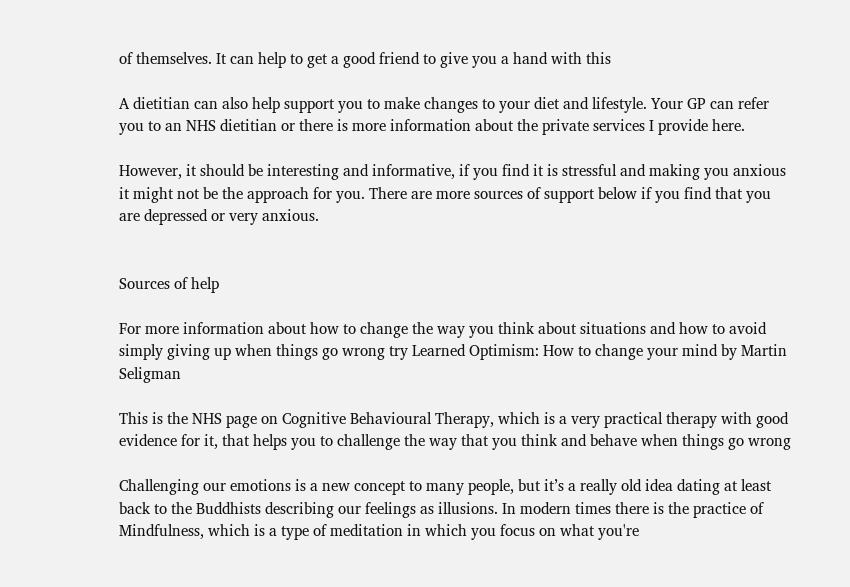of themselves. It can help to get a good friend to give you a hand with this

A dietitian can also help support you to make changes to your diet and lifestyle. Your GP can refer you to an NHS dietitian or there is more information about the private services I provide here.

However, it should be interesting and informative, if you find it is stressful and making you anxious it might not be the approach for you. There are more sources of support below if you find that you are depressed or very anxious.


Sources of help

For more information about how to change the way you think about situations and how to avoid simply giving up when things go wrong try Learned Optimism: How to change your mind by Martin Seligman

This is the NHS page on Cognitive Behavioural Therapy, which is a very practical therapy with good evidence for it, that helps you to challenge the way that you think and behave when things go wrong

Challenging our emotions is a new concept to many people, but it’s a really old idea dating at least back to the Buddhists describing our feelings as illusions. In modern times there is the practice of Mindfulness, which is a type of meditation in which you focus on what you're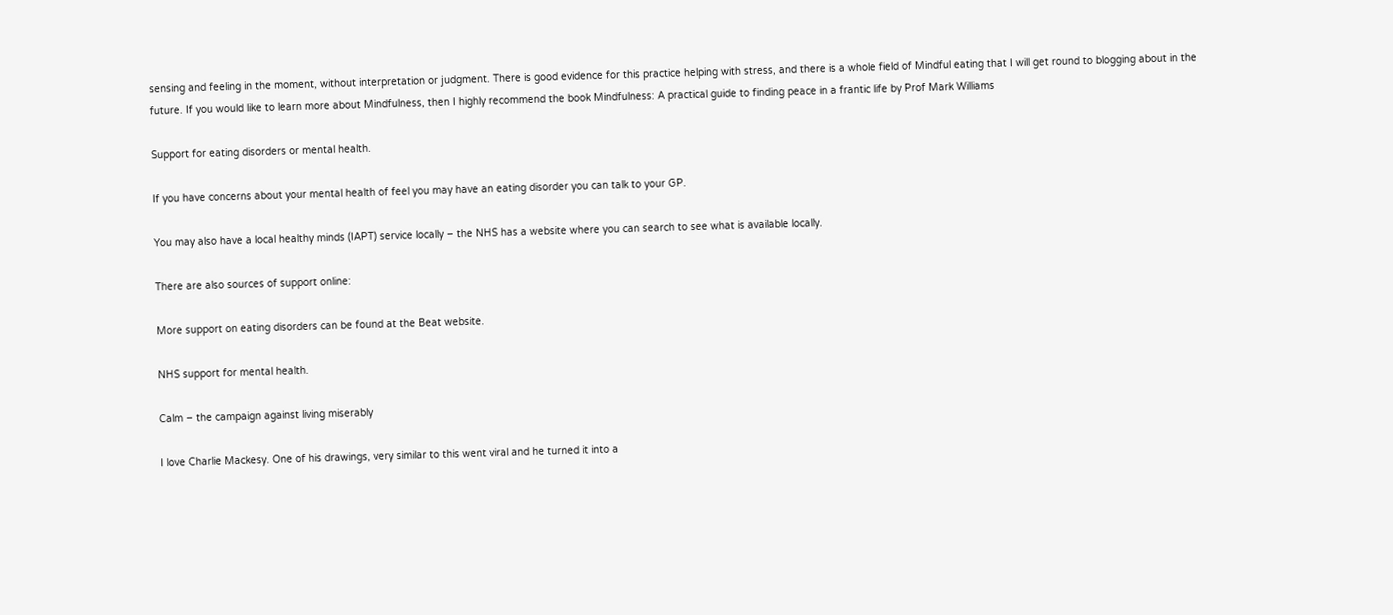sensing and feeling in the moment, without interpretation or judgment. There is good evidence for this practice helping with stress, and there is a whole field of Mindful eating that I will get round to blogging about in the future. If you would like to learn more about Mindfulness, then I highly recommend the book Mindfulness: A practical guide to finding peace in a frantic life by Prof Mark Williams

Support for eating disorders or mental health.

If you have concerns about your mental health of feel you may have an eating disorder you can talk to your GP.

You may also have a local healthy minds (IAPT) service locally – the NHS has a website where you can search to see what is available locally.

There are also sources of support online:

More support on eating disorders can be found at the Beat website.

NHS support for mental health.

Calm – the campaign against living miserably

I love Charlie Mackesy. One of his drawings, very similar to this went viral and he turned it into a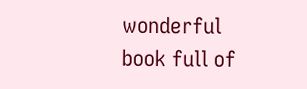wonderful book full of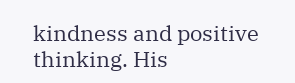kindness and positive thinking. His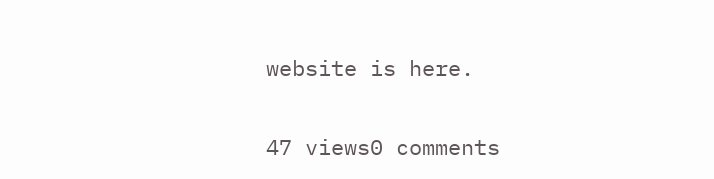website is here.

47 views0 comments